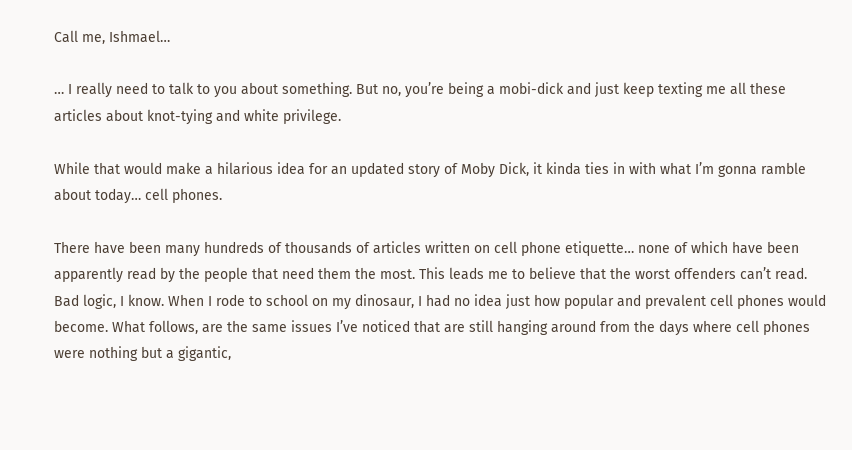Call me, Ishmael…

… I really need to talk to you about something. But no, you’re being a mobi-dick and just keep texting me all these articles about knot-tying and white privilege.

While that would make a hilarious idea for an updated story of Moby Dick, it kinda ties in with what I’m gonna ramble about today… cell phones.

There have been many hundreds of thousands of articles written on cell phone etiquette… none of which have been apparently read by the people that need them the most. This leads me to believe that the worst offenders can’t read. Bad logic, I know. When I rode to school on my dinosaur, I had no idea just how popular and prevalent cell phones would become. What follows, are the same issues I’ve noticed that are still hanging around from the days where cell phones were nothing but a gigantic,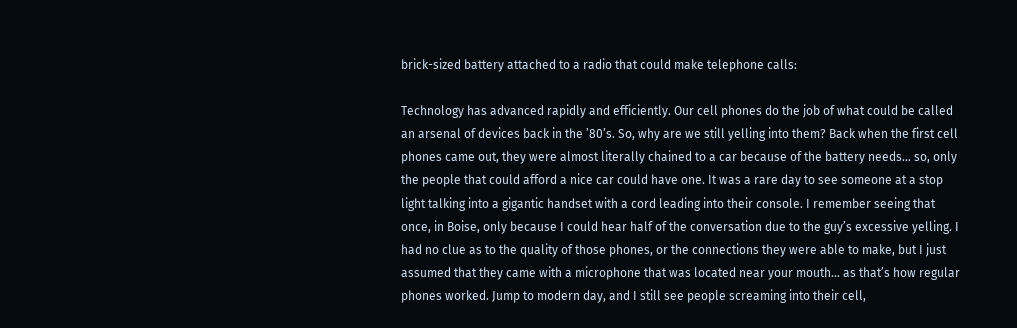brick-sized battery attached to a radio that could make telephone calls:

Technology has advanced rapidly and efficiently. Our cell phones do the job of what could be called an arsenal of devices back in the ’80’s. So, why are we still yelling into them? Back when the first cell phones came out, they were almost literally chained to a car because of the battery needs… so, only the people that could afford a nice car could have one. It was a rare day to see someone at a stop light talking into a gigantic handset with a cord leading into their console. I remember seeing that once, in Boise, only because I could hear half of the conversation due to the guy’s excessive yelling. I had no clue as to the quality of those phones, or the connections they were able to make, but I just assumed that they came with a microphone that was located near your mouth… as that’s how regular phones worked. Jump to modern day, and I still see people screaming into their cell,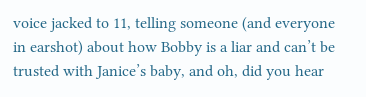voice jacked to 11, telling someone (and everyone in earshot) about how Bobby is a liar and can’t be trusted with Janice’s baby, and oh, did you hear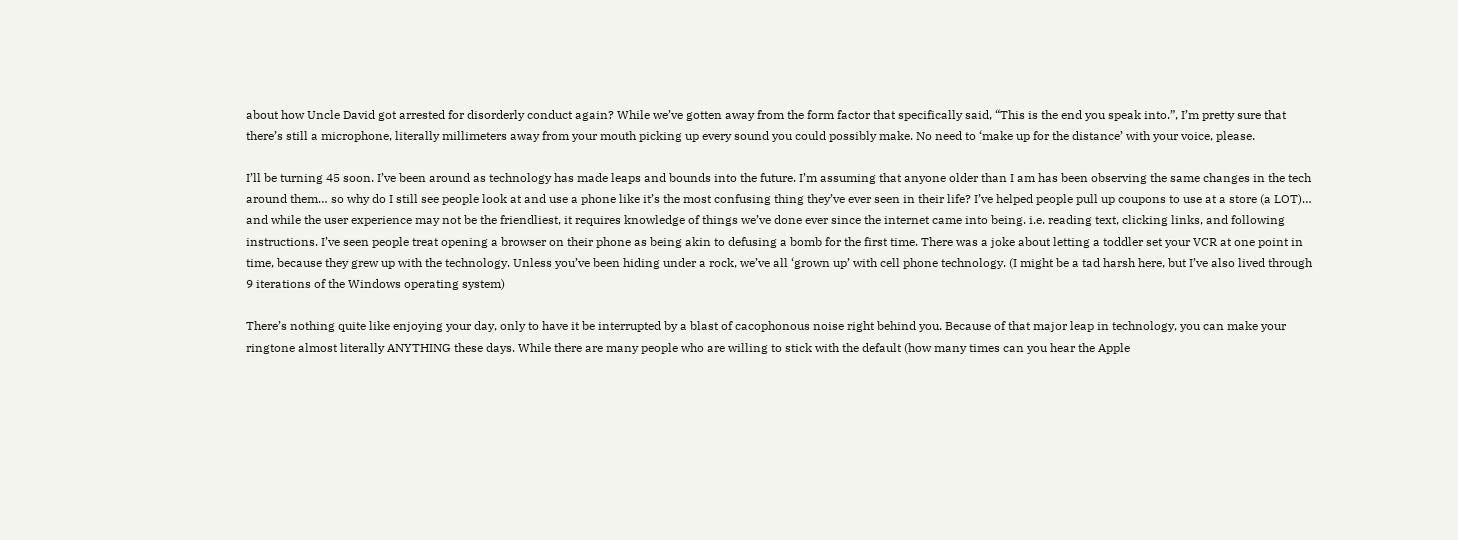about how Uncle David got arrested for disorderly conduct again? While we’ve gotten away from the form factor that specifically said, “This is the end you speak into.”, I’m pretty sure that there’s still a microphone, literally millimeters away from your mouth picking up every sound you could possibly make. No need to ‘make up for the distance’ with your voice, please.

I’ll be turning 45 soon. I’ve been around as technology has made leaps and bounds into the future. I’m assuming that anyone older than I am has been observing the same changes in the tech around them… so why do I still see people look at and use a phone like it’s the most confusing thing they’ve ever seen in their life? I’ve helped people pull up coupons to use at a store (a LOT)… and while the user experience may not be the friendliest, it requires knowledge of things we’ve done ever since the internet came into being. i.e. reading text, clicking links, and following instructions. I’ve seen people treat opening a browser on their phone as being akin to defusing a bomb for the first time. There was a joke about letting a toddler set your VCR at one point in time, because they grew up with the technology. Unless you’ve been hiding under a rock, we’ve all ‘grown up’ with cell phone technology. (I might be a tad harsh here, but I’ve also lived through 9 iterations of the Windows operating system)

There’s nothing quite like enjoying your day, only to have it be interrupted by a blast of cacophonous noise right behind you. Because of that major leap in technology, you can make your ringtone almost literally ANYTHING these days. While there are many people who are willing to stick with the default (how many times can you hear the Apple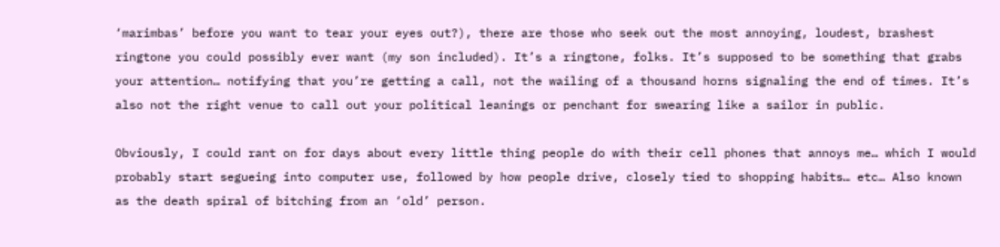‘marimbas’ before you want to tear your eyes out?), there are those who seek out the most annoying, loudest, brashest ringtone you could possibly ever want (my son included). It’s a ringtone, folks. It’s supposed to be something that grabs your attention… notifying that you’re getting a call, not the wailing of a thousand horns signaling the end of times. It’s also not the right venue to call out your political leanings or penchant for swearing like a sailor in public.

Obviously, I could rant on for days about every little thing people do with their cell phones that annoys me… which I would probably start segueing into computer use, followed by how people drive, closely tied to shopping habits… etc… Also known as the death spiral of bitching from an ‘old’ person.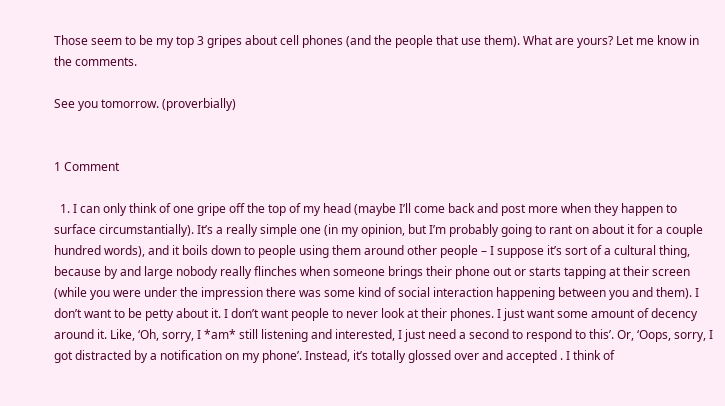Those seem to be my top 3 gripes about cell phones (and the people that use them). What are yours? Let me know in the comments.

See you tomorrow. (proverbially)


1 Comment

  1. I can only think of one gripe off the top of my head (maybe I’ll come back and post more when they happen to surface circumstantially). It’s a really simple one (in my opinion, but I’m probably going to rant on about it for a couple hundred words), and it boils down to people using them around other people – I suppose it’s sort of a cultural thing, because by and large nobody really flinches when someone brings their phone out or starts tapping at their screen (while you were under the impression there was some kind of social interaction happening between you and them). I don’t want to be petty about it. I don’t want people to never look at their phones. I just want some amount of decency around it. Like, ‘Oh, sorry, I *am* still listening and interested, I just need a second to respond to this’. Or, ‘Oops, sorry, I got distracted by a notification on my phone’. Instead, it’s totally glossed over and accepted . I think of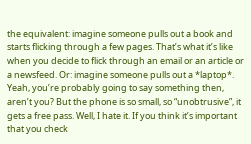the equivalent: imagine someone pulls out a book and starts flicking through a few pages. That’s what it’s like when you decide to flick through an email or an article or a newsfeed. Or: imagine someone pulls out a *laptop*. Yeah, you’re probably going to say something then, aren’t you? But the phone is so small, so “unobtrusive”, it gets a free pass. Well, I hate it. If you think it’s important that you check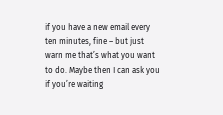if you have a new email every ten minutes, fine – but just warn me that’s what you want to do. Maybe then I can ask you if you’re waiting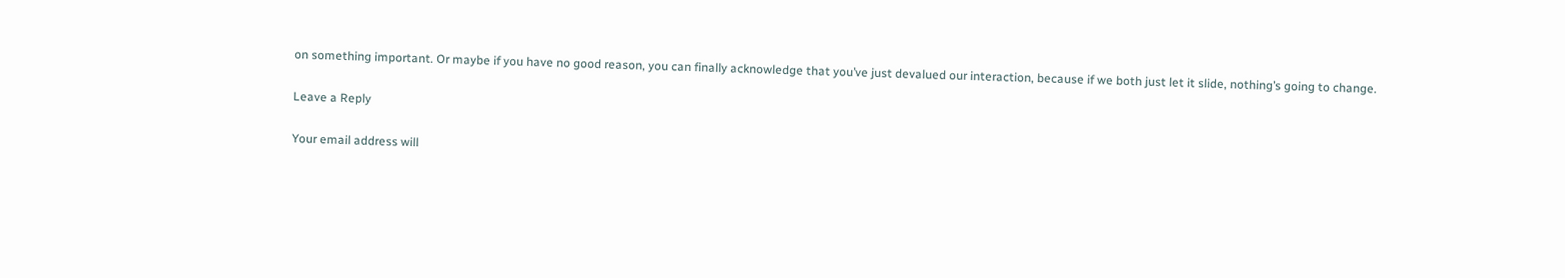on something important. Or maybe if you have no good reason, you can finally acknowledge that you’ve just devalued our interaction, because if we both just let it slide, nothing’s going to change.

Leave a Reply

Your email address will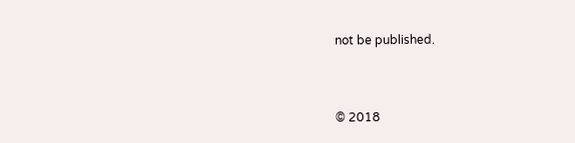not be published.


© 2018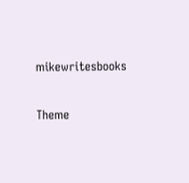mikewritesbooks

Theme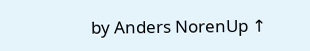by Anders NorenUp ↑